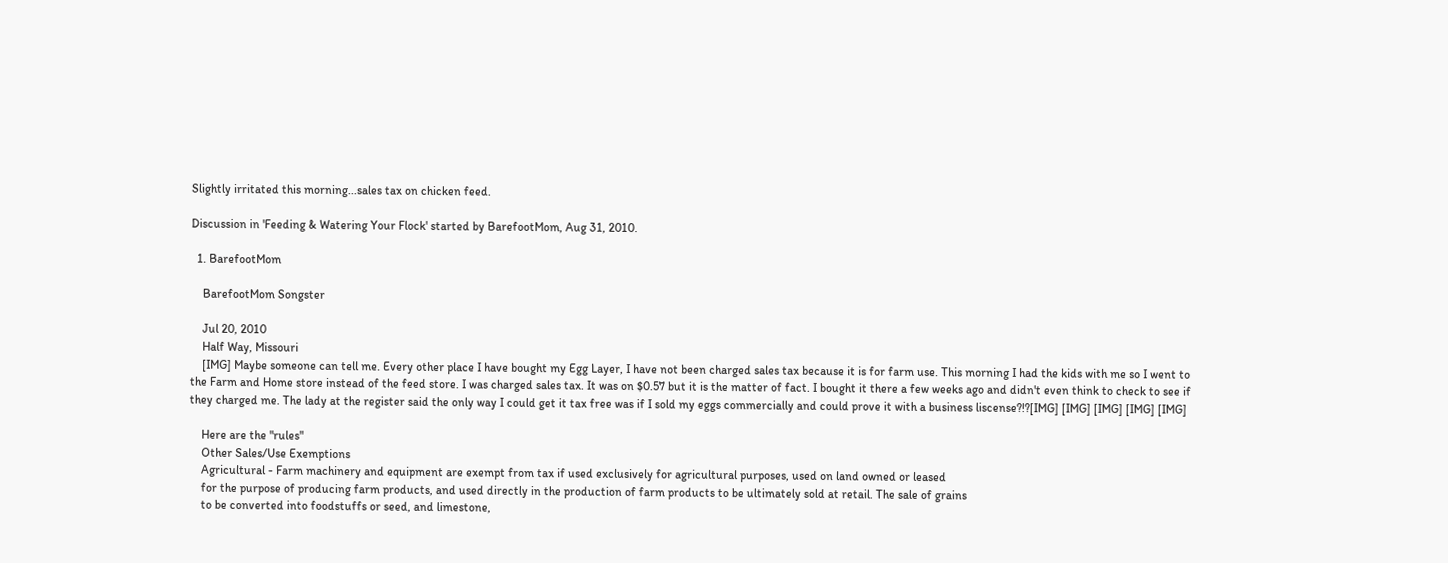Slightly irritated this morning...sales tax on chicken feed.

Discussion in 'Feeding & Watering Your Flock' started by BarefootMom, Aug 31, 2010.

  1. BarefootMom

    BarefootMom Songster

    Jul 20, 2010
    Half Way, Missouri
    [IMG] Maybe someone can tell me. Every other place I have bought my Egg Layer, I have not been charged sales tax because it is for farm use. This morning I had the kids with me so I went to the Farm and Home store instead of the feed store. I was charged sales tax. It was on $0.57 but it is the matter of fact. I bought it there a few weeks ago and didn't even think to check to see if they charged me. The lady at the register said the only way I could get it tax free was if I sold my eggs commercially and could prove it with a business liscense?!?[IMG] [IMG] [IMG] [IMG] [IMG]

    Here are the "rules"
    Other Sales/Use Exemptions
    Agricultural - Farm machinery and equipment are exempt from tax if used exclusively for agricultural purposes, used on land owned or leased
    for the purpose of producing farm products, and used directly in the production of farm products to be ultimately sold at retail. The sale of grains
    to be converted into foodstuffs or seed, and limestone,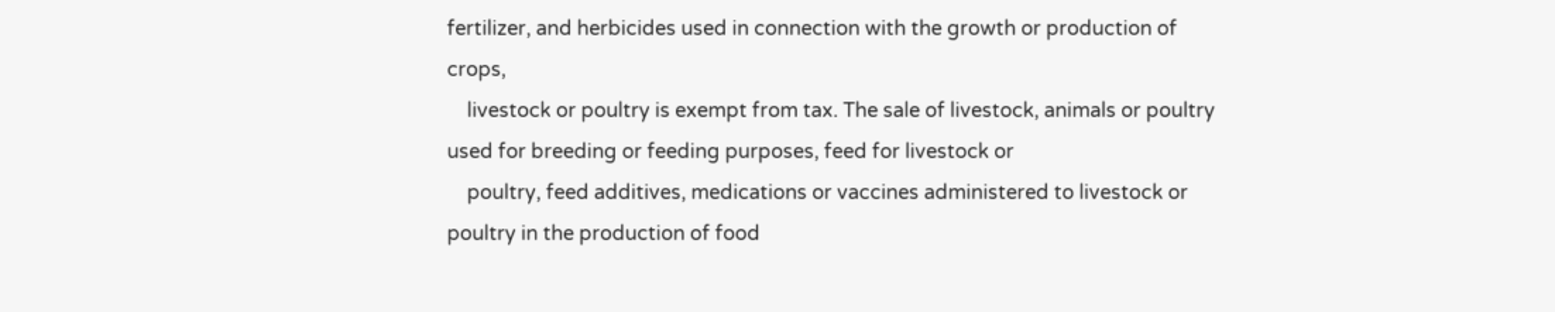fertilizer, and herbicides used in connection with the growth or production of crops,
    livestock or poultry is exempt from tax. The sale of livestock, animals or poultry used for breeding or feeding purposes, feed for livestock or
    poultry, feed additives, medications or vaccines administered to livestock or poultry in the production of food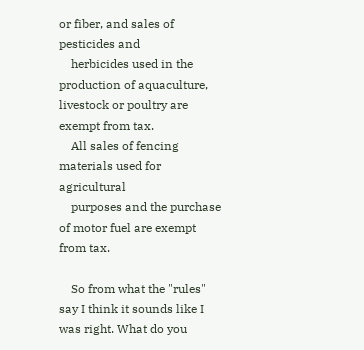or fiber, and sales of pesticides and
    herbicides used in the production of aquaculture, livestock or poultry are exempt from tax.
    All sales of fencing materials used for agricultural
    purposes and the purchase of motor fuel are exempt from tax.

    So from what the "rules" say I think it sounds like I was right. What do you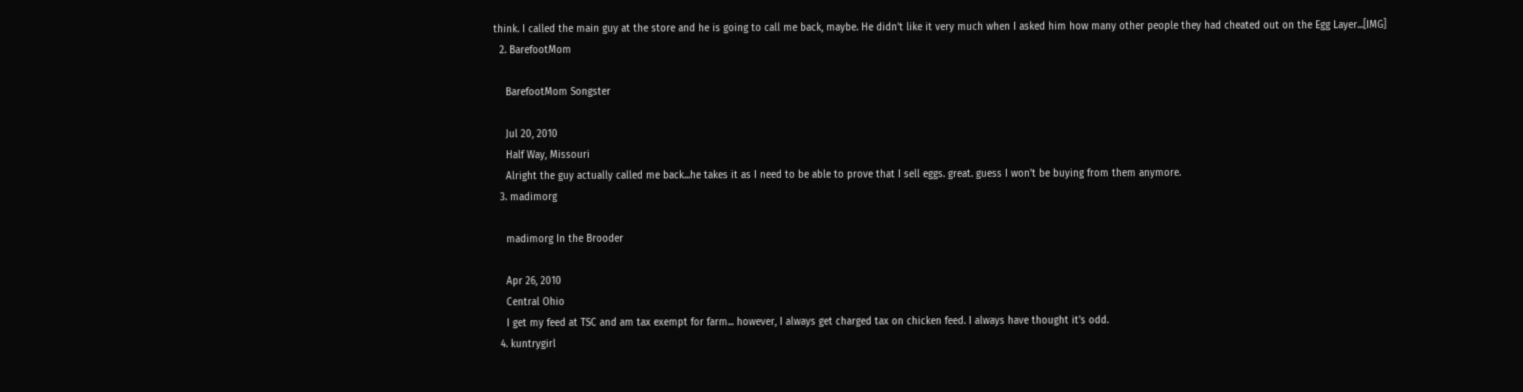think. I called the main guy at the store and he is going to call me back, maybe. He didn't like it very much when I asked him how many other people they had cheated out on the Egg Layer...[IMG]
  2. BarefootMom

    BarefootMom Songster

    Jul 20, 2010
    Half Way, Missouri
    Alright the guy actually called me back...he takes it as I need to be able to prove that I sell eggs. great. guess I won't be buying from them anymore.
  3. madimorg

    madimorg In the Brooder

    Apr 26, 2010
    Central Ohio
    I get my feed at TSC and am tax exempt for farm... however, I always get charged tax on chicken feed. I always have thought it's odd.
  4. kuntrygirl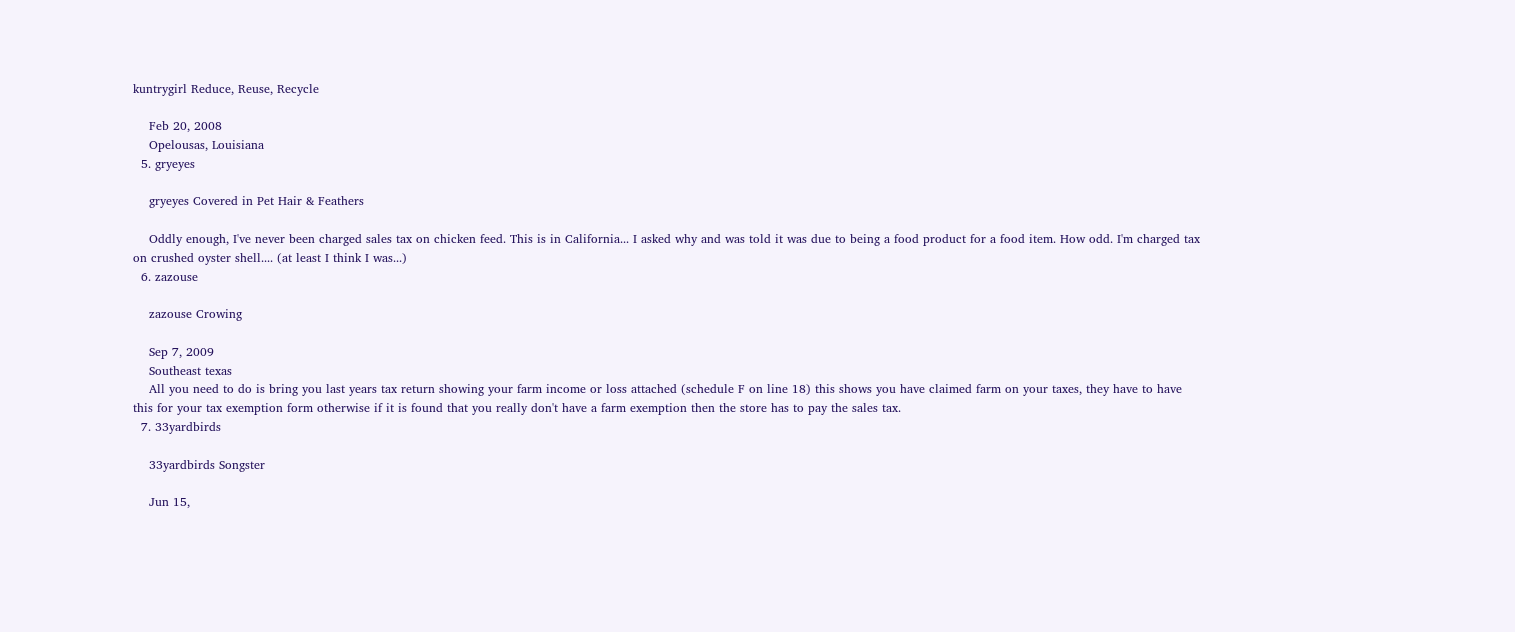kuntrygirl Reduce, Reuse, Recycle

    Feb 20, 2008
    Opelousas, Louisiana
  5. gryeyes

    gryeyes Covered in Pet Hair & Feathers

    Oddly enough, I've never been charged sales tax on chicken feed. This is in California... I asked why and was told it was due to being a food product for a food item. How odd. I'm charged tax on crushed oyster shell.... (at least I think I was...)
  6. zazouse

    zazouse Crowing

    Sep 7, 2009
    Southeast texas
    All you need to do is bring you last years tax return showing your farm income or loss attached (schedule F on line 18) this shows you have claimed farm on your taxes, they have to have this for your tax exemption form otherwise if it is found that you really don't have a farm exemption then the store has to pay the sales tax.
  7. 33yardbirds

    33yardbirds Songster

    Jun 15,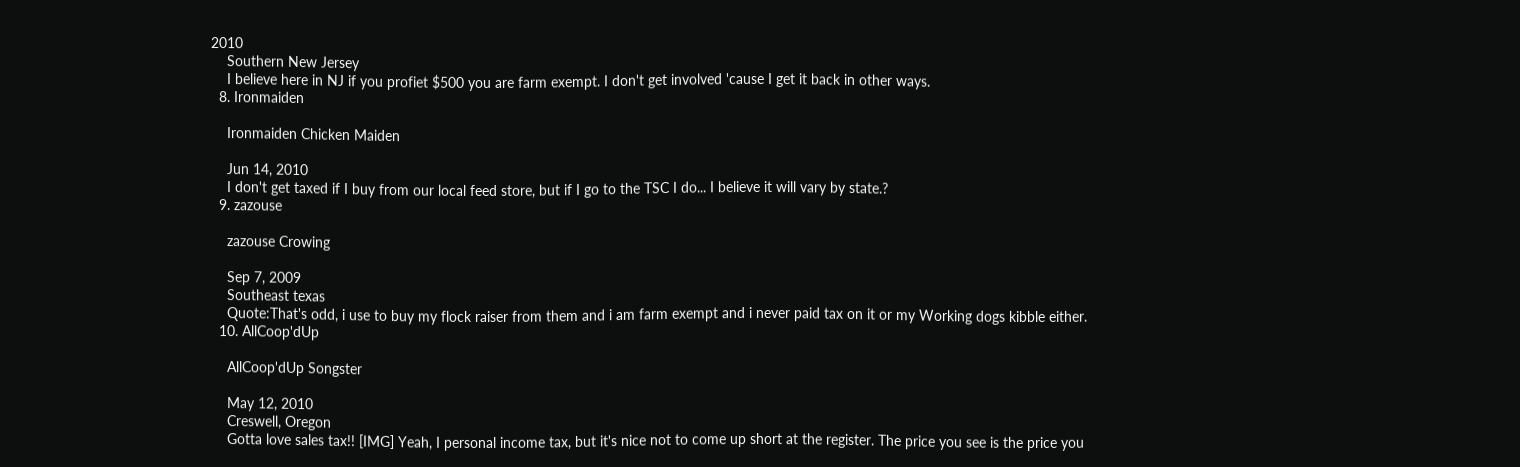2010
    Southern New Jersey
    I believe here in NJ if you profiet $500 you are farm exempt. I don't get involved 'cause I get it back in other ways.
  8. Ironmaiden

    Ironmaiden Chicken Maiden

    Jun 14, 2010
    I don't get taxed if I buy from our local feed store, but if I go to the TSC I do... I believe it will vary by state.?
  9. zazouse

    zazouse Crowing

    Sep 7, 2009
    Southeast texas
    Quote:That's odd, i use to buy my flock raiser from them and i am farm exempt and i never paid tax on it or my Working dogs kibble either.
  10. AllCoop'dUp

    AllCoop'dUp Songster

    May 12, 2010
    Creswell, Oregon
    Gotta love sales tax!! [IMG] Yeah, I personal income tax, but it's nice not to come up short at the register. The price you see is the price you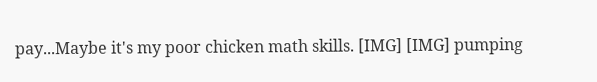pay...Maybe it's my poor chicken math skills. [IMG] [IMG] pumping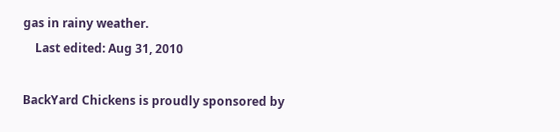gas in rainy weather.
    Last edited: Aug 31, 2010

BackYard Chickens is proudly sponsored by